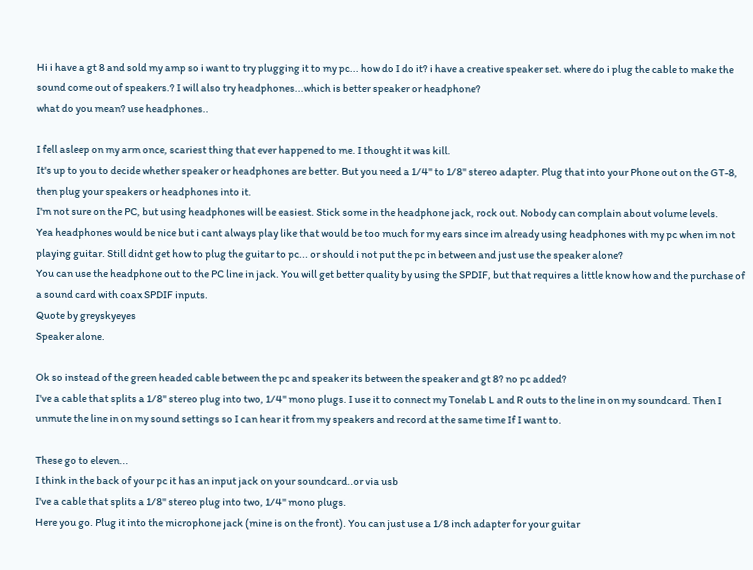Hi i have a gt 8 and sold my amp so i want to try plugging it to my pc... how do I do it? i have a creative speaker set. where do i plug the cable to make the sound come out of speakers.? I will also try headphones...which is better speaker or headphone?
what do you mean? use headphones..

I fell asleep on my arm once, scariest thing that ever happened to me. I thought it was kill.
It's up to you to decide whether speaker or headphones are better. But you need a 1/4" to 1/8" stereo adapter. Plug that into your Phone out on the GT-8, then plug your speakers or headphones into it.
I'm not sure on the PC, but using headphones will be easiest. Stick some in the headphone jack, rock out. Nobody can complain about volume levels.
Yea headphones would be nice but i cant always play like that would be too much for my ears since im already using headphones with my pc when im not playing guitar. Still didnt get how to plug the guitar to pc... or should i not put the pc in between and just use the speaker alone?
You can use the headphone out to the PC line in jack. You will get better quality by using the SPDIF, but that requires a little know how and the purchase of a sound card with coax SPDIF inputs.
Quote by greyskyeyes
Speaker alone.

Ok so instead of the green headed cable between the pc and speaker its between the speaker and gt 8? no pc added?
I've a cable that splits a 1/8" stereo plug into two, 1/4" mono plugs. I use it to connect my Tonelab L and R outs to the line in on my soundcard. Then I unmute the line in on my sound settings so I can hear it from my speakers and record at the same time If I want to.

These go to eleven...
I think in the back of your pc it has an input jack on your soundcard..or via usb
I've a cable that splits a 1/8" stereo plug into two, 1/4" mono plugs.
Here you go. Plug it into the microphone jack (mine is on the front). You can just use a 1/8 inch adapter for your guitar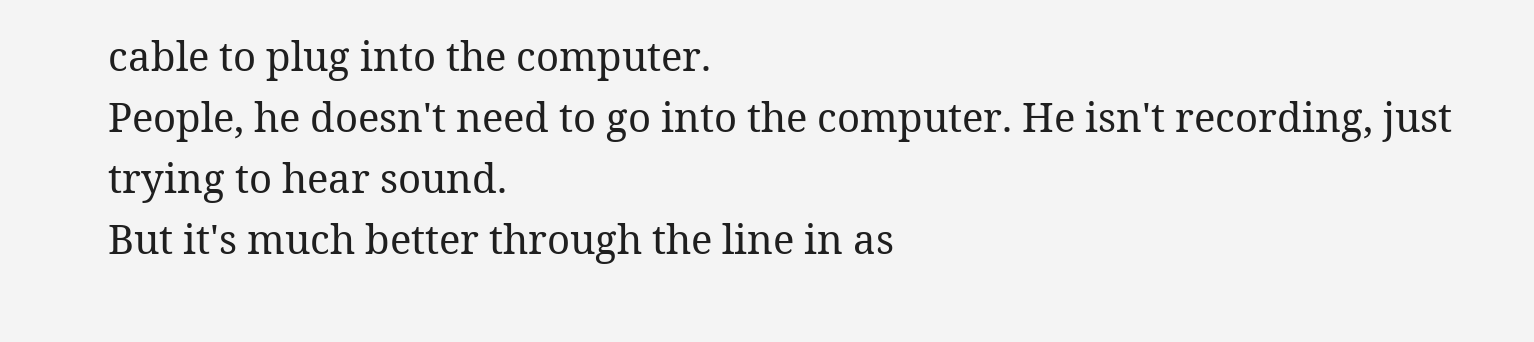cable to plug into the computer.
People, he doesn't need to go into the computer. He isn't recording, just trying to hear sound.
But it's much better through the line in as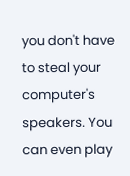you don't have to steal your computer's speakers. You can even play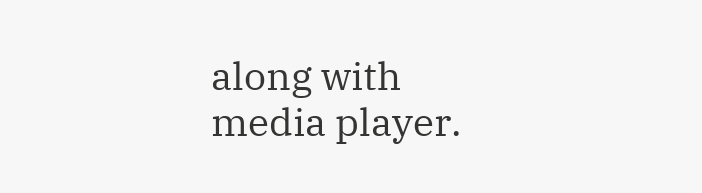along with media player.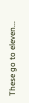These go to eleven...